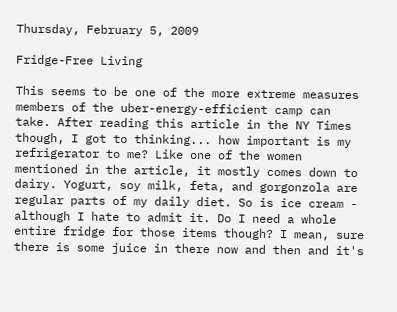Thursday, February 5, 2009

Fridge-Free Living

This seems to be one of the more extreme measures members of the uber-energy-efficient camp can take. After reading this article in the NY Times though, I got to thinking... how important is my refrigerator to me? Like one of the women mentioned in the article, it mostly comes down to dairy. Yogurt, soy milk, feta, and gorgonzola are regular parts of my daily diet. So is ice cream - although I hate to admit it. Do I need a whole entire fridge for those items though? I mean, sure there is some juice in there now and then and it's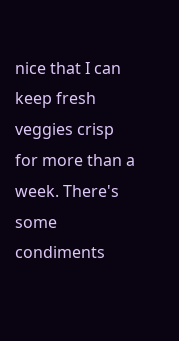nice that I can keep fresh veggies crisp for more than a week. There's some condiments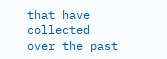that have collected over the past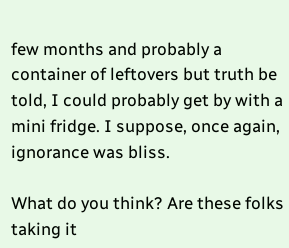few months and probably a container of leftovers but truth be told, I could probably get by with a mini fridge. I suppose, once again, ignorance was bliss.

What do you think? Are these folks taking it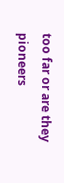too far or are they pioneers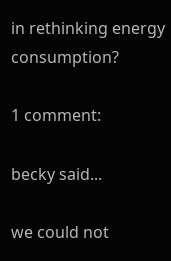in rethinking energy consumption?

1 comment:

becky said...

we could not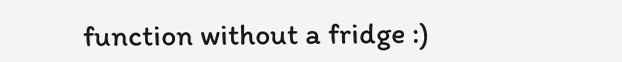function without a fridge :)